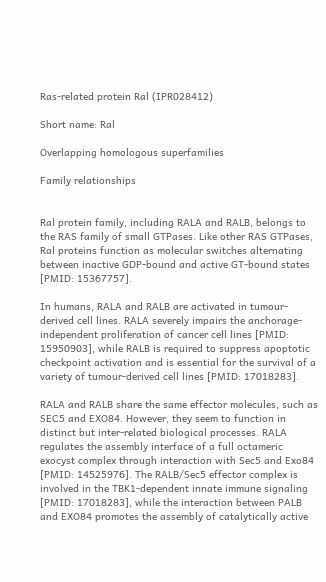Ras-related protein Ral (IPR028412)

Short name: Ral

Overlapping homologous superfamilies

Family relationships


Ral protein family, including RALA and RALB, belongs to the RAS family of small GTPases. Like other RAS GTPases, Ral proteins function as molecular switches alternating between inactive GDP-bound and active GT-bound states [PMID: 15367757].

In humans, RALA and RALB are activated in tumour-derived cell lines. RALA severely impairs the anchorage-independent proliferation of cancer cell lines [PMID: 15950903], while RALB is required to suppress apoptotic checkpoint activation and is essential for the survival of a variety of tumour-derived cell lines [PMID: 17018283].

RALA and RALB share the same effector molecules, such as SEC5 and EXO84. However, they seem to function in distinct but inter-related biological processes. RALA regulates the assembly interface of a full octameric exocyst complex through interaction with Sec5 and Exo84 [PMID: 14525976]. The RALB/Sec5 effector complex is involved in the TBK1-dependent innate immune signaling [PMID: 17018283], while the interaction between PALB and EXO84 promotes the assembly of catalytically active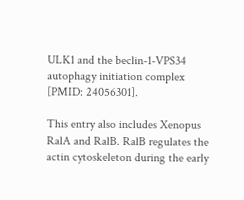ULK1 and the beclin-1-VPS34 autophagy initiation complex [PMID: 24056301].

This entry also includes Xenopus RalA and RalB. RalB regulates the actin cytoskeleton during the early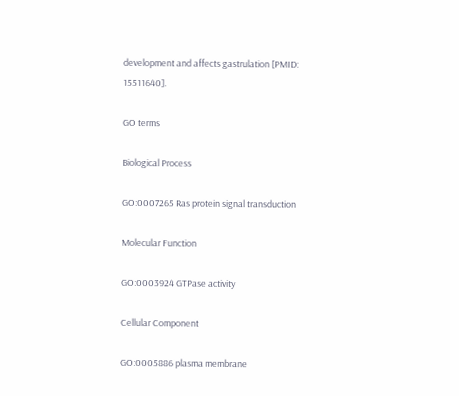development and affects gastrulation [PMID: 15511640].

GO terms

Biological Process

GO:0007265 Ras protein signal transduction

Molecular Function

GO:0003924 GTPase activity

Cellular Component

GO:0005886 plasma membrane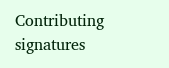Contributing signatures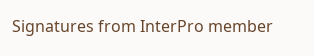Signatures from InterPro member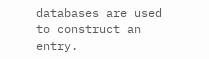databases are used to construct an entry.